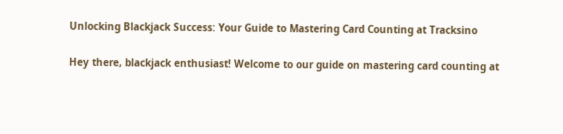Unlocking Blackjack Success: Your Guide to Mastering Card Counting at Tracksino

Hey there, blackjack enthusiast! Welcome to our guide on mastering card counting at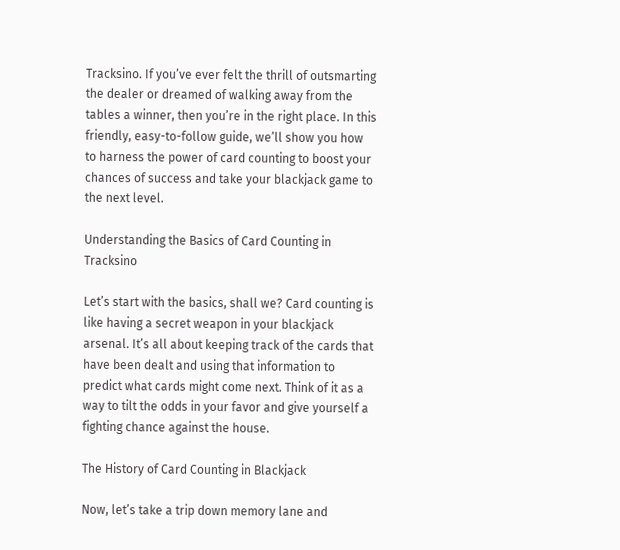Tracksino. If you’ve ever felt the thrill of outsmarting the dealer or dreamed of walking away from the tables a winner, then you’re in the right place. In this friendly, easy-to-follow guide, we’ll show you how to harness the power of card counting to boost your chances of success and take your blackjack game to the next level.

Understanding the Basics of Card Counting in Tracksino

Let’s start with the basics, shall we? Card counting is like having a secret weapon in your blackjack arsenal. It’s all about keeping track of the cards that have been dealt and using that information to predict what cards might come next. Think of it as a way to tilt the odds in your favor and give yourself a fighting chance against the house.

The History of Card Counting in Blackjack

Now, let’s take a trip down memory lane and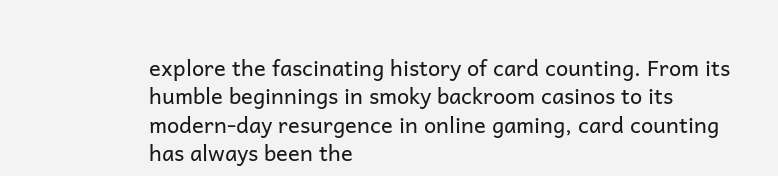explore the fascinating history of card counting. From its humble beginnings in smoky backroom casinos to its modern-day resurgence in online gaming, card counting has always been the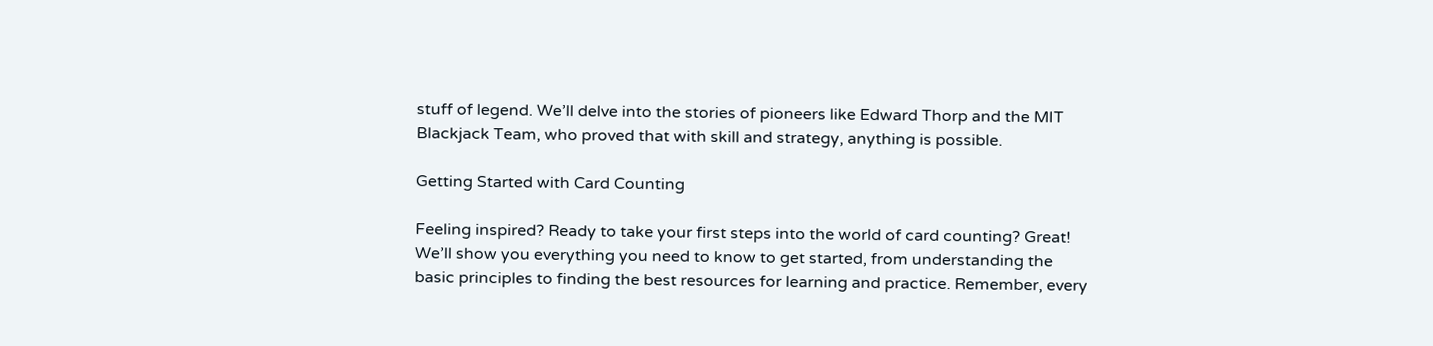stuff of legend. We’ll delve into the stories of pioneers like Edward Thorp and the MIT Blackjack Team, who proved that with skill and strategy, anything is possible.

Getting Started with Card Counting

Feeling inspired? Ready to take your first steps into the world of card counting? Great! We’ll show you everything you need to know to get started, from understanding the basic principles to finding the best resources for learning and practice. Remember, every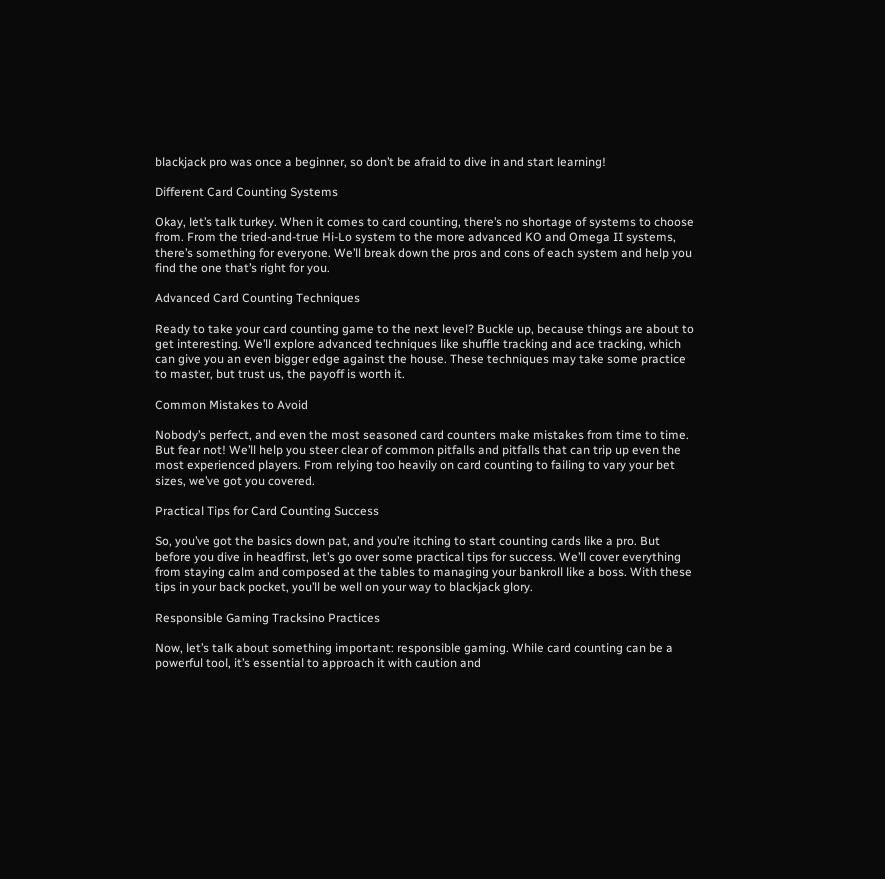blackjack pro was once a beginner, so don’t be afraid to dive in and start learning!

Different Card Counting Systems

Okay, let’s talk turkey. When it comes to card counting, there’s no shortage of systems to choose from. From the tried-and-true Hi-Lo system to the more advanced KO and Omega II systems, there’s something for everyone. We’ll break down the pros and cons of each system and help you find the one that’s right for you.

Advanced Card Counting Techniques

Ready to take your card counting game to the next level? Buckle up, because things are about to get interesting. We’ll explore advanced techniques like shuffle tracking and ace tracking, which can give you an even bigger edge against the house. These techniques may take some practice to master, but trust us, the payoff is worth it.

Common Mistakes to Avoid

Nobody’s perfect, and even the most seasoned card counters make mistakes from time to time. But fear not! We’ll help you steer clear of common pitfalls and pitfalls that can trip up even the most experienced players. From relying too heavily on card counting to failing to vary your bet sizes, we’ve got you covered.

Practical Tips for Card Counting Success

So, you’ve got the basics down pat, and you’re itching to start counting cards like a pro. But before you dive in headfirst, let’s go over some practical tips for success. We’ll cover everything from staying calm and composed at the tables to managing your bankroll like a boss. With these tips in your back pocket, you’ll be well on your way to blackjack glory.

Responsible Gaming Tracksino Practices

Now, let’s talk about something important: responsible gaming. While card counting can be a powerful tool, it’s essential to approach it with caution and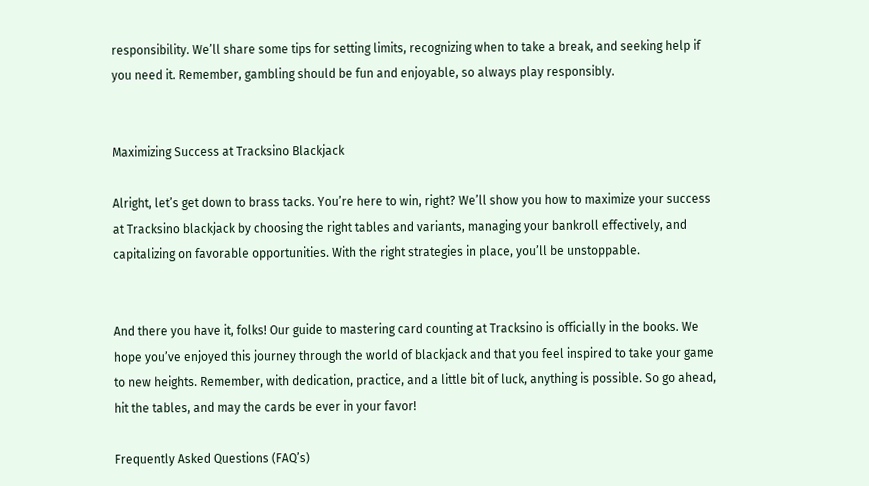responsibility. We’ll share some tips for setting limits, recognizing when to take a break, and seeking help if you need it. Remember, gambling should be fun and enjoyable, so always play responsibly.


Maximizing Success at Tracksino Blackjack

Alright, let’s get down to brass tacks. You’re here to win, right? We’ll show you how to maximize your success at Tracksino blackjack by choosing the right tables and variants, managing your bankroll effectively, and capitalizing on favorable opportunities. With the right strategies in place, you’ll be unstoppable.


And there you have it, folks! Our guide to mastering card counting at Tracksino is officially in the books. We hope you’ve enjoyed this journey through the world of blackjack and that you feel inspired to take your game to new heights. Remember, with dedication, practice, and a little bit of luck, anything is possible. So go ahead, hit the tables, and may the cards be ever in your favor!

Frequently Asked Questions (FAQ’s)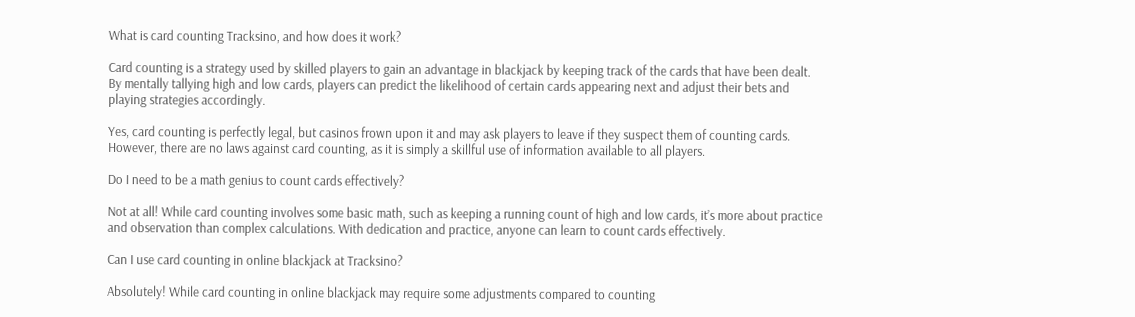What is card counting Tracksino, and how does it work?

Card counting is a strategy used by skilled players to gain an advantage in blackjack by keeping track of the cards that have been dealt. By mentally tallying high and low cards, players can predict the likelihood of certain cards appearing next and adjust their bets and playing strategies accordingly.

Yes, card counting is perfectly legal, but casinos frown upon it and may ask players to leave if they suspect them of counting cards. However, there are no laws against card counting, as it is simply a skillful use of information available to all players.

Do I need to be a math genius to count cards effectively?

Not at all! While card counting involves some basic math, such as keeping a running count of high and low cards, it’s more about practice and observation than complex calculations. With dedication and practice, anyone can learn to count cards effectively.

Can I use card counting in online blackjack at Tracksino?

Absolutely! While card counting in online blackjack may require some adjustments compared to counting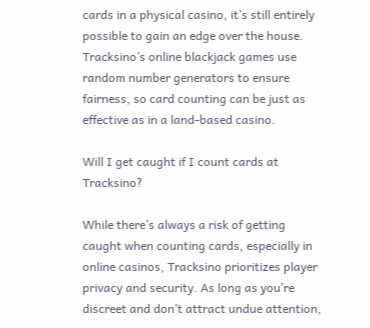cards in a physical casino, it’s still entirely possible to gain an edge over the house. Tracksino’s online blackjack games use random number generators to ensure fairness, so card counting can be just as effective as in a land-based casino.

Will I get caught if I count cards at Tracksino?

While there’s always a risk of getting caught when counting cards, especially in online casinos, Tracksino prioritizes player privacy and security. As long as you’re discreet and don’t attract undue attention,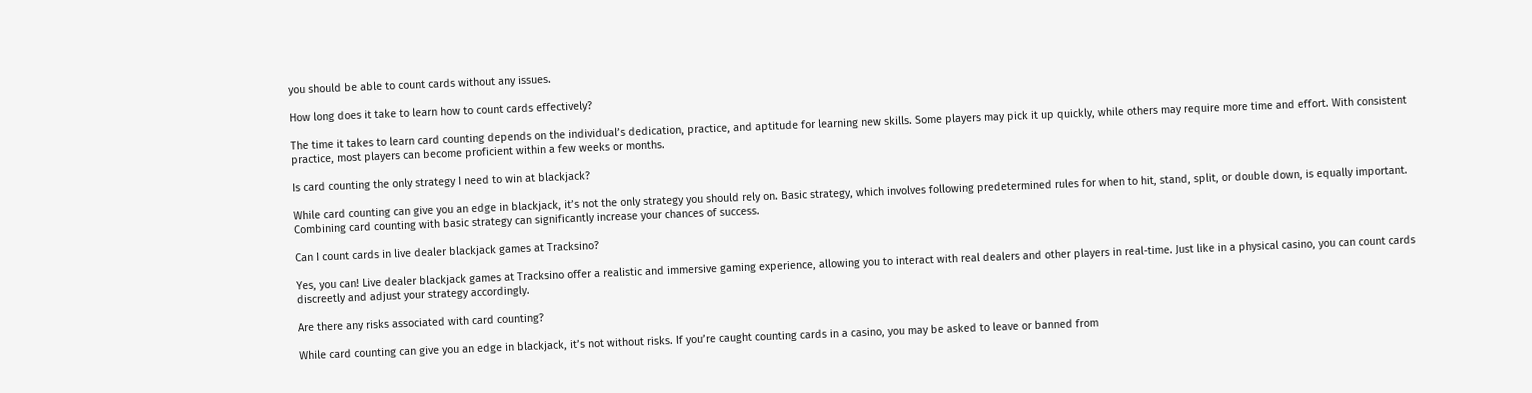you should be able to count cards without any issues.

How long does it take to learn how to count cards effectively?

The time it takes to learn card counting depends on the individual’s dedication, practice, and aptitude for learning new skills. Some players may pick it up quickly, while others may require more time and effort. With consistent practice, most players can become proficient within a few weeks or months.

Is card counting the only strategy I need to win at blackjack?

While card counting can give you an edge in blackjack, it’s not the only strategy you should rely on. Basic strategy, which involves following predetermined rules for when to hit, stand, split, or double down, is equally important. Combining card counting with basic strategy can significantly increase your chances of success.

Can I count cards in live dealer blackjack games at Tracksino?

Yes, you can! Live dealer blackjack games at Tracksino offer a realistic and immersive gaming experience, allowing you to interact with real dealers and other players in real-time. Just like in a physical casino, you can count cards discreetly and adjust your strategy accordingly.

Are there any risks associated with card counting?

While card counting can give you an edge in blackjack, it’s not without risks. If you’re caught counting cards in a casino, you may be asked to leave or banned from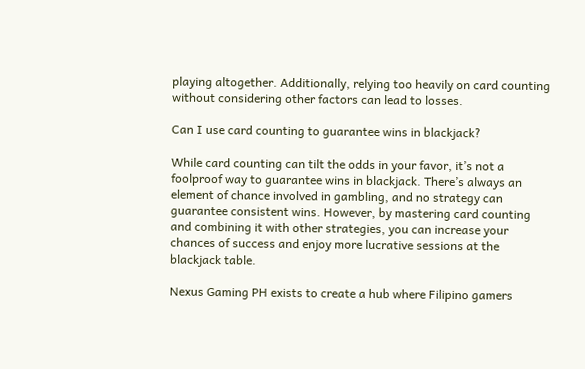playing altogether. Additionally, relying too heavily on card counting without considering other factors can lead to losses.

Can I use card counting to guarantee wins in blackjack?

While card counting can tilt the odds in your favor, it’s not a foolproof way to guarantee wins in blackjack. There’s always an element of chance involved in gambling, and no strategy can guarantee consistent wins. However, by mastering card counting and combining it with other strategies, you can increase your chances of success and enjoy more lucrative sessions at the blackjack table.

Nexus Gaming PH exists to create a hub where Filipino gamers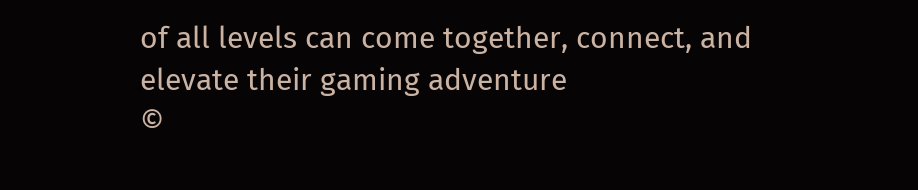of all levels can come together, connect, and elevate their gaming adventure
©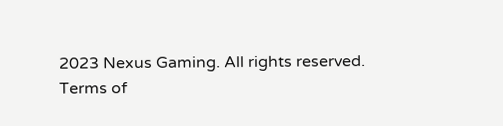2023 Nexus Gaming. All rights reserved.
Terms of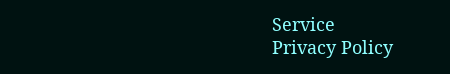Service
Privacy Policy